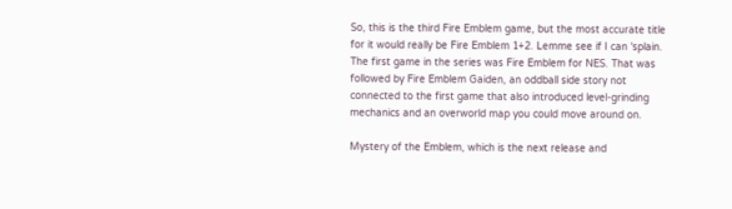So, this is the third Fire Emblem game, but the most accurate title for it would really be Fire Emblem 1+2. Lemme see if I can 'splain. The first game in the series was Fire Emblem for NES. That was followed by Fire Emblem Gaiden, an oddball side story not connected to the first game that also introduced level-grinding mechanics and an overworld map you could move around on.

Mystery of the Emblem, which is the next release and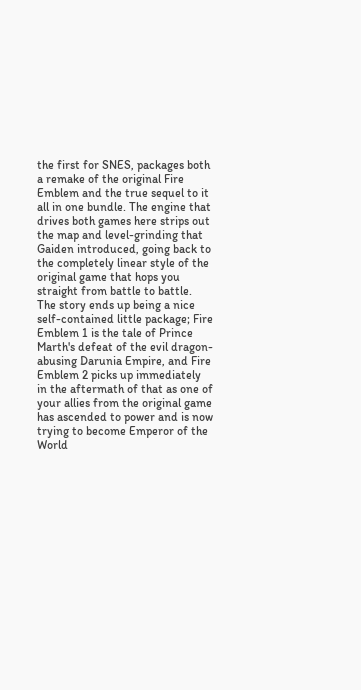the first for SNES, packages both a remake of the original Fire Emblem and the true sequel to it all in one bundle. The engine that drives both games here strips out the map and level-grinding that Gaiden introduced, going back to the completely linear style of the original game that hops you straight from battle to battle. The story ends up being a nice self-contained little package; Fire Emblem 1 is the tale of Prince Marth's defeat of the evil dragon-abusing Darunia Empire, and Fire Emblem 2 picks up immediately in the aftermath of that as one of your allies from the original game has ascended to power and is now trying to become Emperor of the World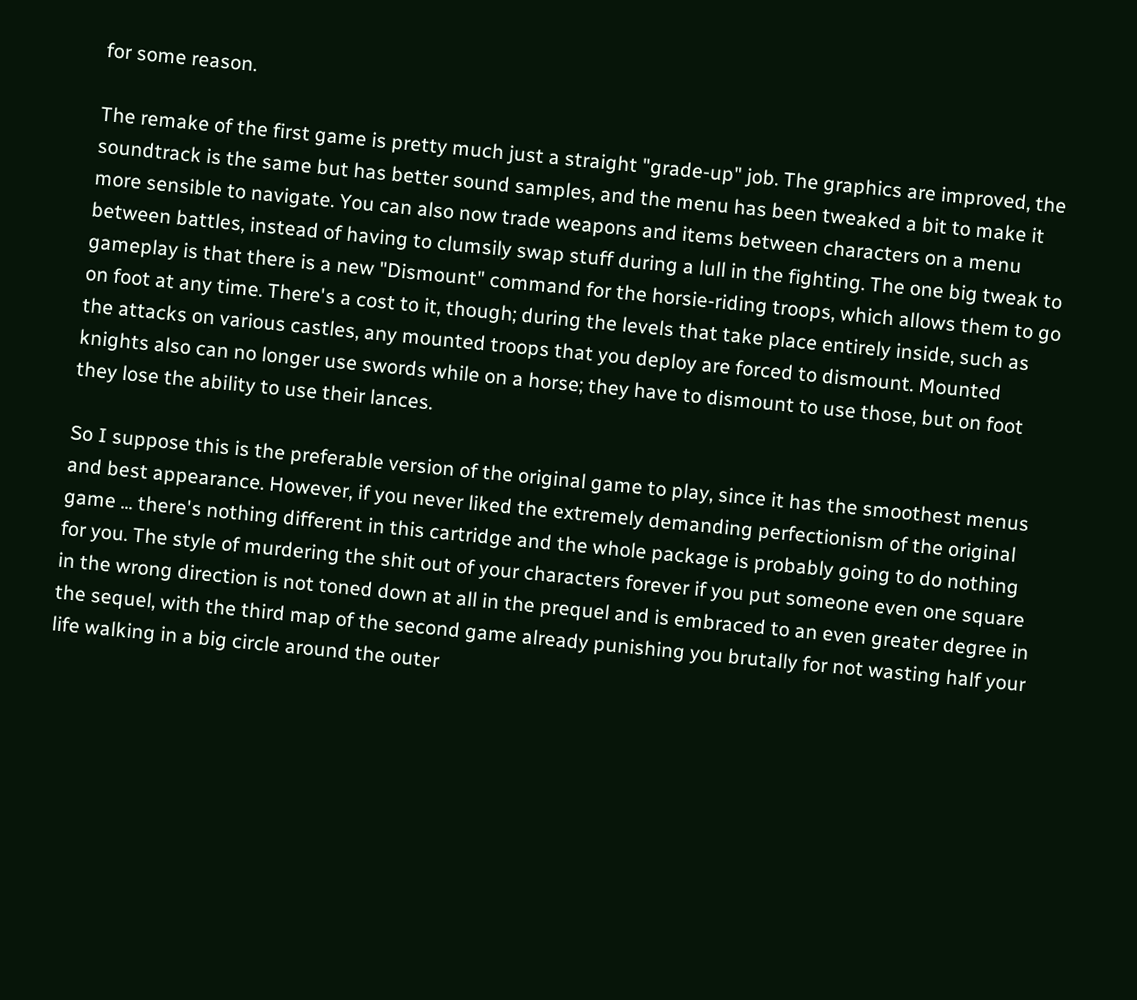for some reason.

The remake of the first game is pretty much just a straight "grade-up" job. The graphics are improved, the soundtrack is the same but has better sound samples, and the menu has been tweaked a bit to make it more sensible to navigate. You can also now trade weapons and items between characters on a menu between battles, instead of having to clumsily swap stuff during a lull in the fighting. The one big tweak to gameplay is that there is a new "Dismount" command for the horsie-riding troops, which allows them to go on foot at any time. There's a cost to it, though; during the levels that take place entirely inside, such as the attacks on various castles, any mounted troops that you deploy are forced to dismount. Mounted knights also can no longer use swords while on a horse; they have to dismount to use those, but on foot they lose the ability to use their lances.

So I suppose this is the preferable version of the original game to play, since it has the smoothest menus and best appearance. However, if you never liked the extremely demanding perfectionism of the original game ... there's nothing different in this cartridge and the whole package is probably going to do nothing for you. The style of murdering the shit out of your characters forever if you put someone even one square in the wrong direction is not toned down at all in the prequel and is embraced to an even greater degree in the sequel, with the third map of the second game already punishing you brutally for not wasting half your life walking in a big circle around the outer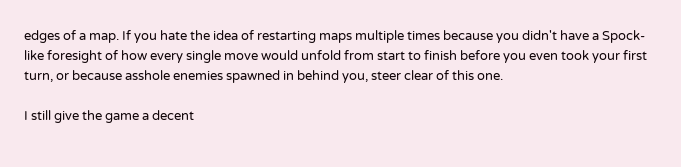edges of a map. If you hate the idea of restarting maps multiple times because you didn't have a Spock-like foresight of how every single move would unfold from start to finish before you even took your first turn, or because asshole enemies spawned in behind you, steer clear of this one.

I still give the game a decent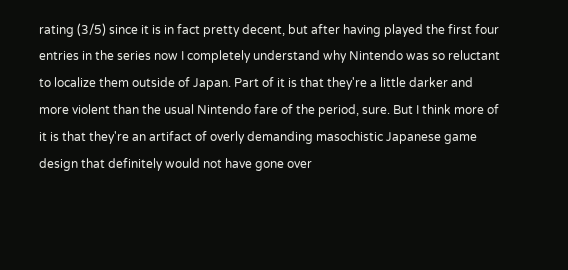rating (3/5) since it is in fact pretty decent, but after having played the first four entries in the series now I completely understand why Nintendo was so reluctant to localize them outside of Japan. Part of it is that they're a little darker and more violent than the usual Nintendo fare of the period, sure. But I think more of it is that they're an artifact of overly demanding masochistic Japanese game design that definitely would not have gone over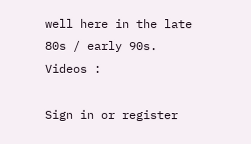well here in the late 80s / early 90s.
Videos :

Sign in or register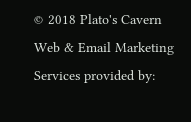© 2018 Plato's Cavern     Web & Email Marketing Services provided by: